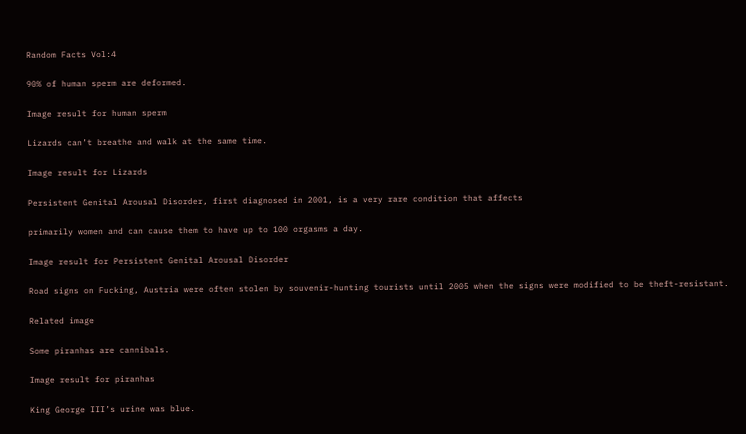Random Facts Vol:4

90% of human sperm are deformed.

Image result for human sperm

Lizards can’t breathe and walk at the same time.

Image result for Lizards

Persistent Genital Arousal Disorder, first diagnosed in 2001, is a very rare condition that affects

primarily women and can cause them to have up to 100 orgasms a day.

Image result for Persistent Genital Arousal Disorder

Road signs on Fucking, Austria were often stolen by souvenir-hunting tourists until 2005 when the signs were modified to be theft-resistant.

Related image

Some piranhas are cannibals.

Image result for piranhas

King George III’s urine was blue.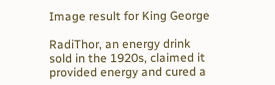Image result for King George

RadiThor, an energy drink sold in the 1920s, claimed it provided energy and cured a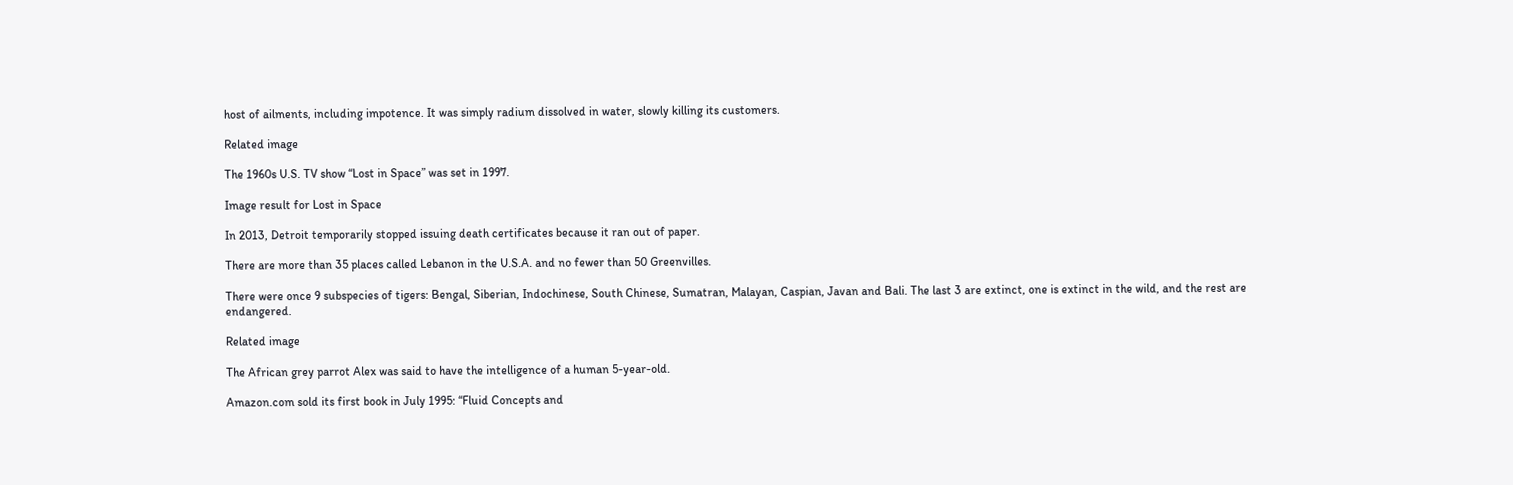host of ailments, including impotence. It was simply radium dissolved in water, slowly killing its customers.

Related image

The 1960s U.S. TV show “Lost in Space” was set in 1997.

Image result for Lost in Space

In 2013, Detroit temporarily stopped issuing death certificates because it ran out of paper.

There are more than 35 places called Lebanon in the U.S.A. and no fewer than 50 Greenvilles.

There were once 9 subspecies of tigers: Bengal, Siberian, Indochinese, South Chinese, Sumatran, Malayan, Caspian, Javan and Bali. The last 3 are extinct, one is extinct in the wild, and the rest are endangered.

Related image

The African grey parrot Alex was said to have the intelligence of a human 5-year-old.

Amazon.com sold its first book in July 1995: “Fluid Concepts and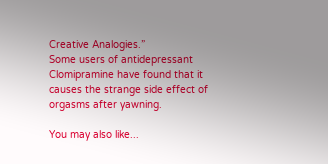Creative Analogies.”
Some users of antidepressant Clomipramine have found that it causes the strange side effect of orgasms after yawning.

You may also like...